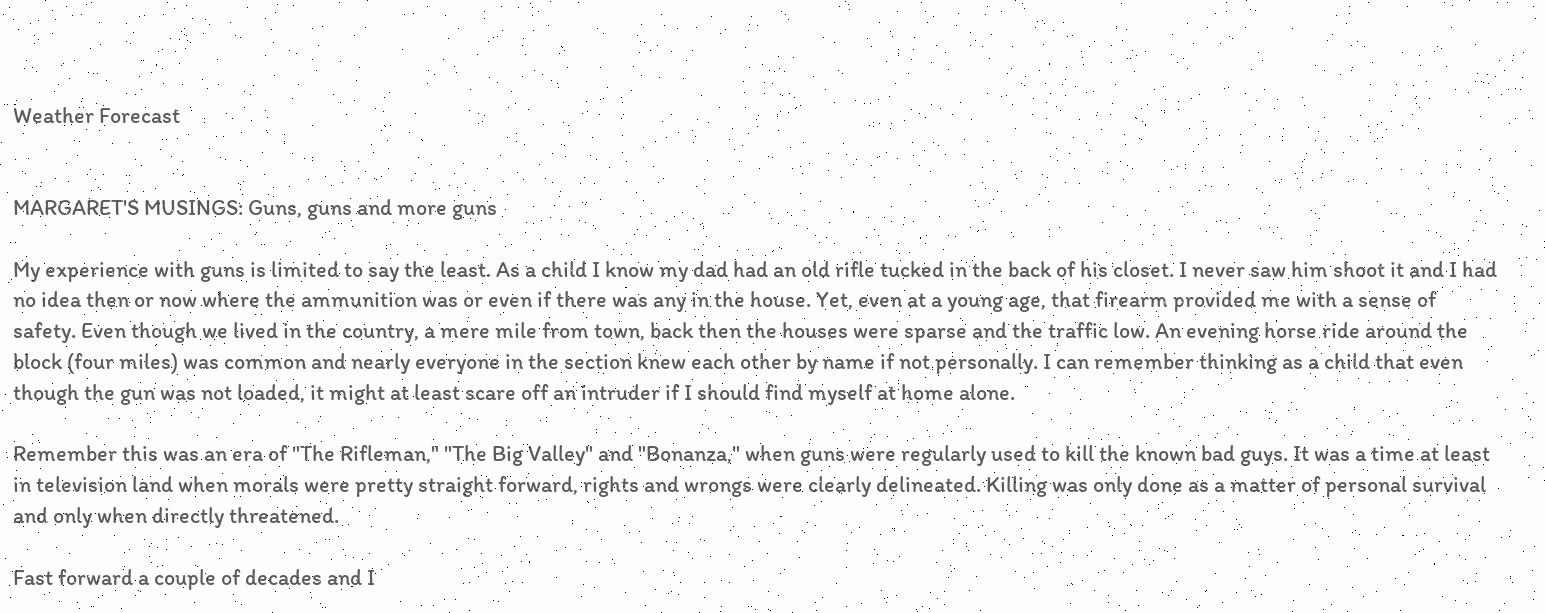Weather Forecast


MARGARET'S MUSINGS: Guns, guns and more guns

My experience with guns is limited to say the least. As a child I know my dad had an old rifle tucked in the back of his closet. I never saw him shoot it and I had no idea then or now where the ammunition was or even if there was any in the house. Yet, even at a young age, that firearm provided me with a sense of safety. Even though we lived in the country, a mere mile from town, back then the houses were sparse and the traffic low. An evening horse ride around the block (four miles) was common and nearly everyone in the section knew each other by name if not personally. I can remember thinking as a child that even though the gun was not loaded, it might at least scare off an intruder if I should find myself at home alone.

Remember this was an era of "The Rifleman," "The Big Valley" and "Bonanza," when guns were regularly used to kill the known bad guys. It was a time at least in television land when morals were pretty straight forward, rights and wrongs were clearly delineated. Killing was only done as a matter of personal survival and only when directly threatened.

Fast forward a couple of decades and I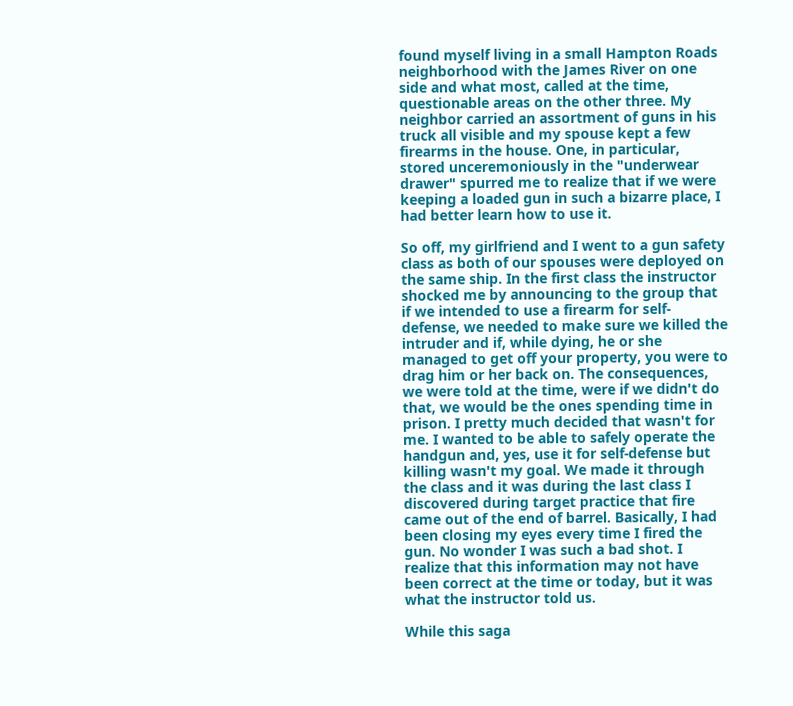found myself living in a small Hampton Roads neighborhood with the James River on one side and what most, called at the time, questionable areas on the other three. My neighbor carried an assortment of guns in his truck all visible and my spouse kept a few firearms in the house. One, in particular, stored unceremoniously in the "underwear drawer" spurred me to realize that if we were keeping a loaded gun in such a bizarre place, I had better learn how to use it.

So off, my girlfriend and I went to a gun safety class as both of our spouses were deployed on the same ship. In the first class the instructor shocked me by announcing to the group that if we intended to use a firearm for self-defense, we needed to make sure we killed the intruder and if, while dying, he or she managed to get off your property, you were to drag him or her back on. The consequences, we were told at the time, were if we didn't do that, we would be the ones spending time in prison. I pretty much decided that wasn't for me. I wanted to be able to safely operate the handgun and, yes, use it for self-defense but killing wasn't my goal. We made it through the class and it was during the last class I discovered during target practice that fire came out of the end of barrel. Basically, I had been closing my eyes every time I fired the gun. No wonder I was such a bad shot. I realize that this information may not have been correct at the time or today, but it was what the instructor told us.

While this saga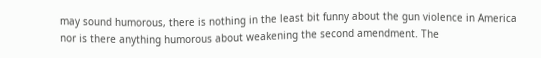may sound humorous, there is nothing in the least bit funny about the gun violence in America nor is there anything humorous about weakening the second amendment. The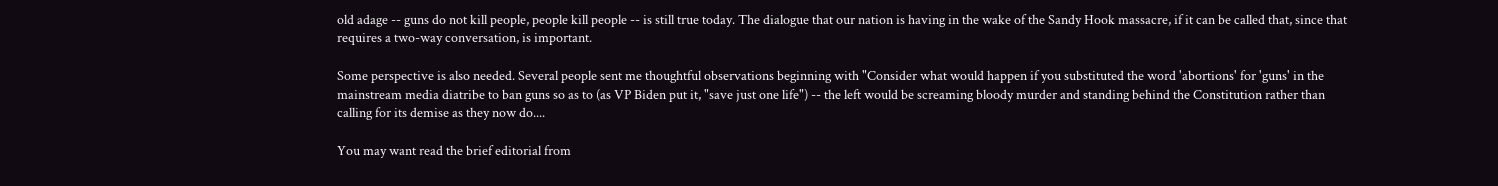old adage -- guns do not kill people, people kill people -- is still true today. The dialogue that our nation is having in the wake of the Sandy Hook massacre, if it can be called that, since that requires a two-way conversation, is important.

Some perspective is also needed. Several people sent me thoughtful observations beginning with "Consider what would happen if you substituted the word 'abortions' for 'guns' in the mainstream media diatribe to ban guns so as to (as VP Biden put it, "save just one life") -- the left would be screaming bloody murder and standing behind the Constitution rather than calling for its demise as they now do....

You may want read the brief editorial from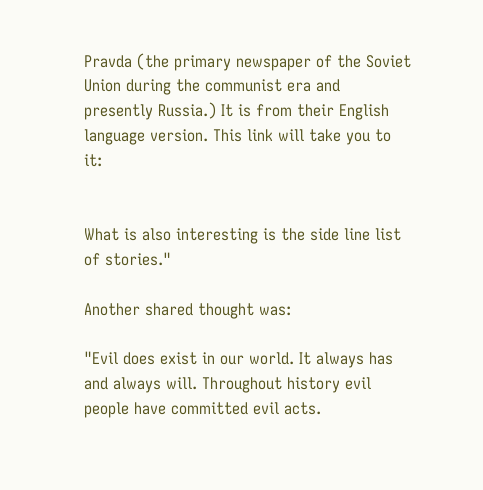Pravda (the primary newspaper of the Soviet Union during the communist era and presently Russia.) It is from their English language version. This link will take you to it:


What is also interesting is the side line list of stories."

Another shared thought was:

"Evil does exist in our world. It always has and always will. Throughout history evil people have committed evil acts.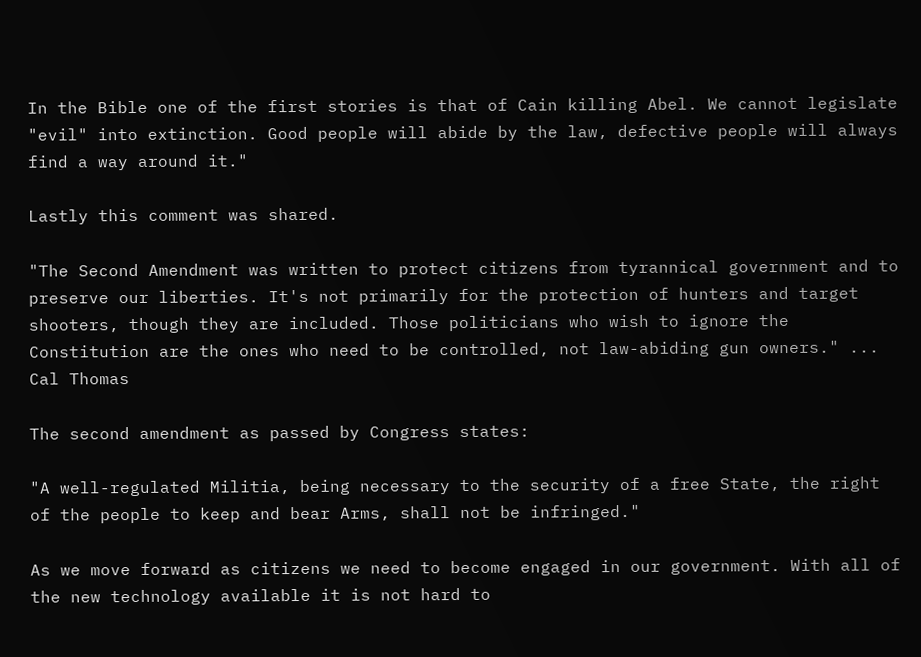In the Bible one of the first stories is that of Cain killing Abel. We cannot legislate "evil" into extinction. Good people will abide by the law, defective people will always find a way around it."

Lastly this comment was shared.

"The Second Amendment was written to protect citizens from tyrannical government and to preserve our liberties. It's not primarily for the protection of hunters and target shooters, though they are included. Those politicians who wish to ignore the Constitution are the ones who need to be controlled, not law-abiding gun owners." ... Cal Thomas

The second amendment as passed by Congress states:

"A well-regulated Militia, being necessary to the security of a free State, the right of the people to keep and bear Arms, shall not be infringed."

As we move forward as citizens we need to become engaged in our government. With all of the new technology available it is not hard to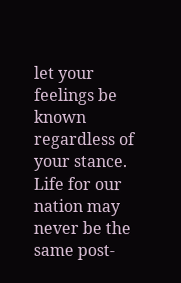let your feelings be known regardless of your stance. Life for our nation may never be the same post-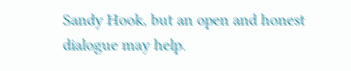Sandy Hook, but an open and honest dialogue may help.